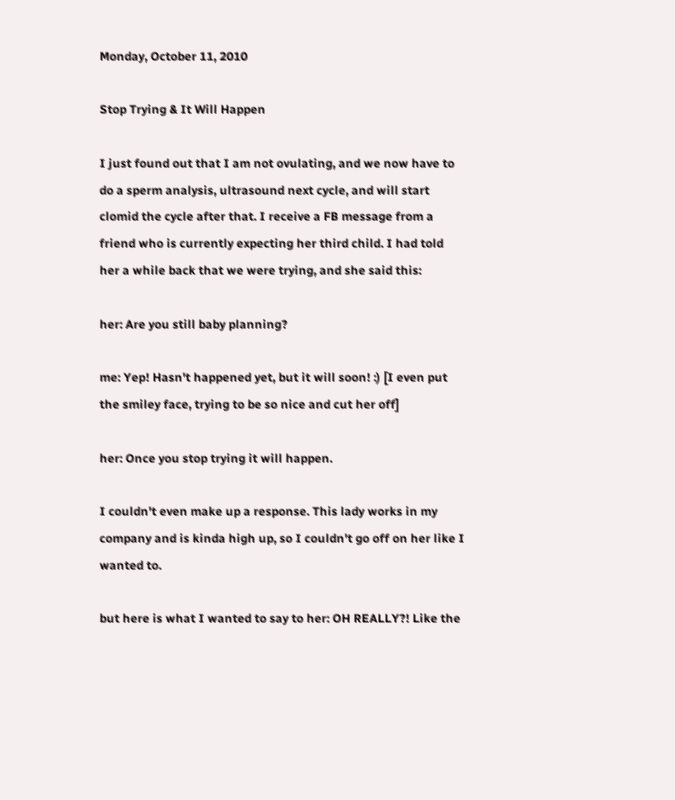Monday, October 11, 2010

Stop Trying & It Will Happen

I just found out that I am not ovulating, and we now have to do a sperm analysis, ultrasound next cycle, and will start clomid the cycle after that. I receive a FB message from a friend who is currently expecting her third child. I had told her a while back that we were trying, and she said this:

her: Are you still baby planning?

me: Yep! Hasn't happened yet, but it will soon! :) [I even put the smiley face, trying to be so nice and cut her off]

her: Once you stop trying it will happen.

I couldn't even make up a response. This lady works in my company and is kinda high up, so I couldn't go off on her like I wanted to.

but here is what I wanted to say to her: OH REALLY?! Like the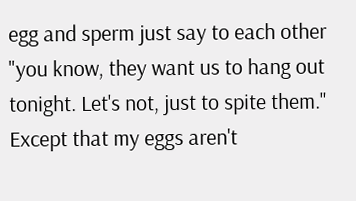egg and sperm just say to each other "you know, they want us to hang out tonight. Let's not, just to spite them." Except that my eggs aren't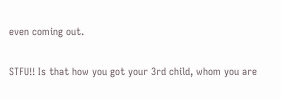even coming out.

STFU!! Is that how you got your 3rd child, whom you are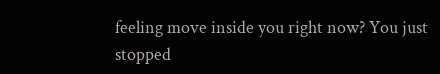feeling move inside you right now? You just stopped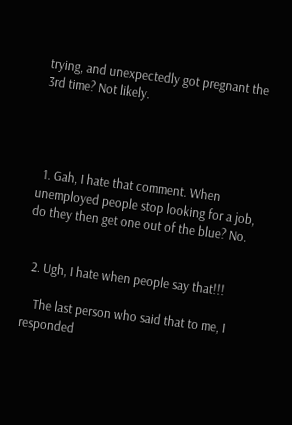trying, and unexpectedly got pregnant the 3rd time? Not likely.




  1. Gah, I hate that comment. When unemployed people stop looking for a job, do they then get one out of the blue? No.


  2. Ugh, I hate when people say that!!!

    The last person who said that to me, I responded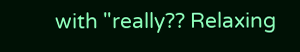with "really?? Relaxing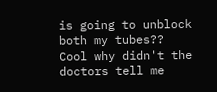is going to unblock both my tubes?? Cool why didn't the doctors tell me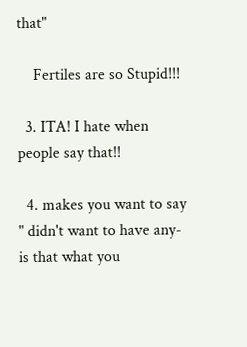that"

    Fertiles are so Stupid!!!

  3. ITA! I hate when people say that!!

  4. makes you want to say " didn't want to have any- is that what you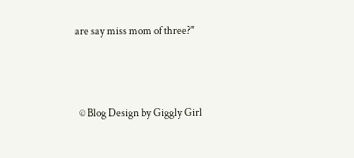are say miss mom of three?"



  © Blog Design by Giggly Girl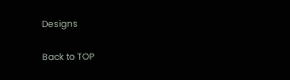Designs

Back to TOP